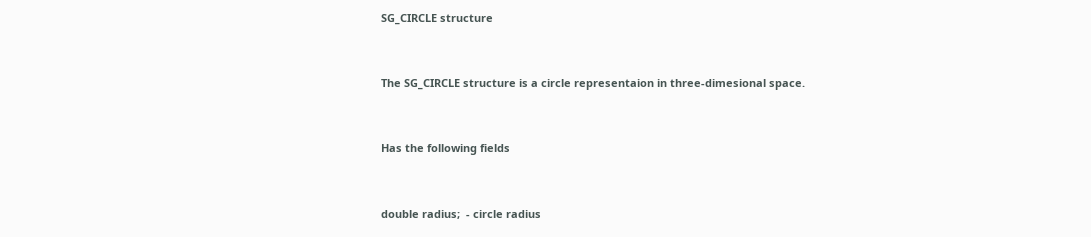SG_CIRCLE structure


The SG_CIRCLE structure is a circle representaion in three-dimesional space.


Has the following fields


double radius;  - circle radius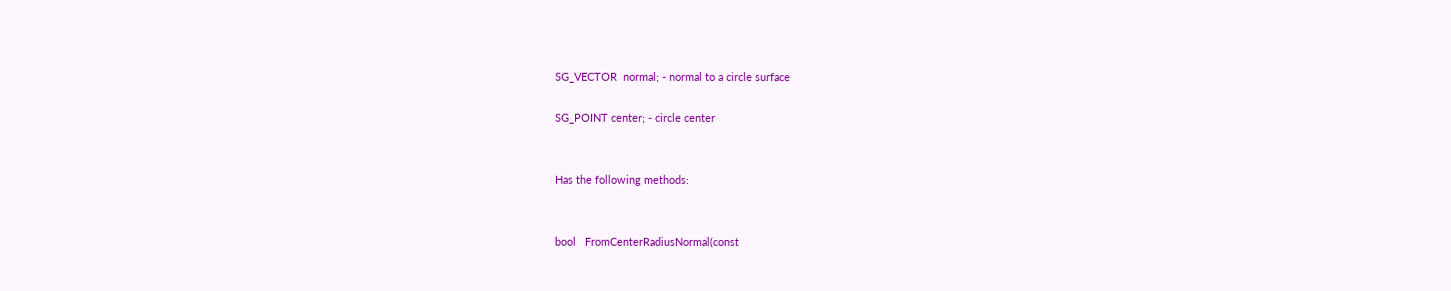SG_VECTOR  normal; - normal to a circle surface

SG_POINT center; - circle center


Has the following methods:


bool   FromCenterRadiusNormal(const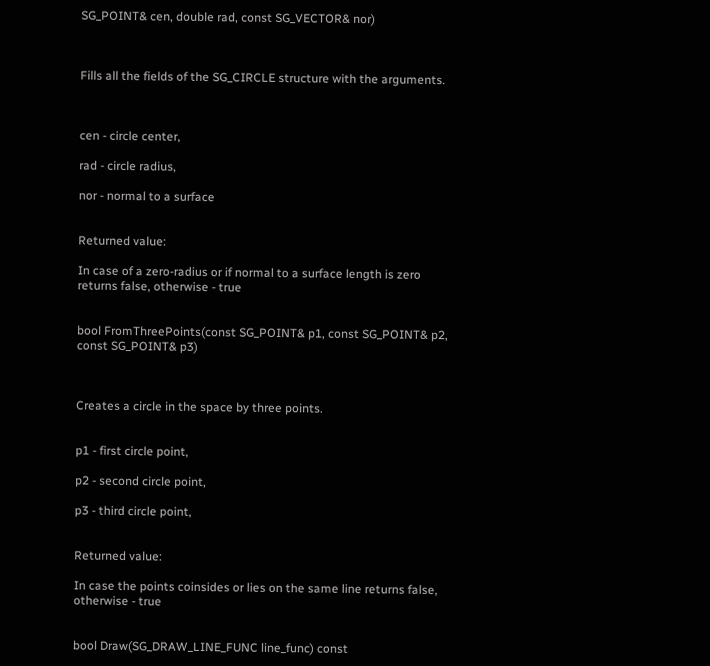SG_POINT& cen, double rad, const SG_VECTOR& nor)



Fills all the fields of the SG_CIRCLE structure with the arguments.



cen - circle center,

rad - circle radius,

nor - normal to a surface


Returned value:

In case of a zero-radius or if normal to a surface length is zero returns false, otherwise - true


bool FromThreePoints(const SG_POINT& p1, const SG_POINT& p2, const SG_POINT& p3)



Creates a circle in the space by three points.


p1 - first circle point,

p2 - second circle point,

p3 - third circle point,


Returned value:

In case the points coinsides or lies on the same line returns false, otherwise - true


bool Draw(SG_DRAW_LINE_FUNC line_func) const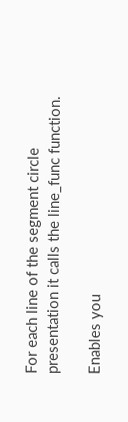For each line of the segment circle presentation it calls the line_func function.

Enables you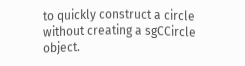to quickly construct a circle without creating a sgCCircle object.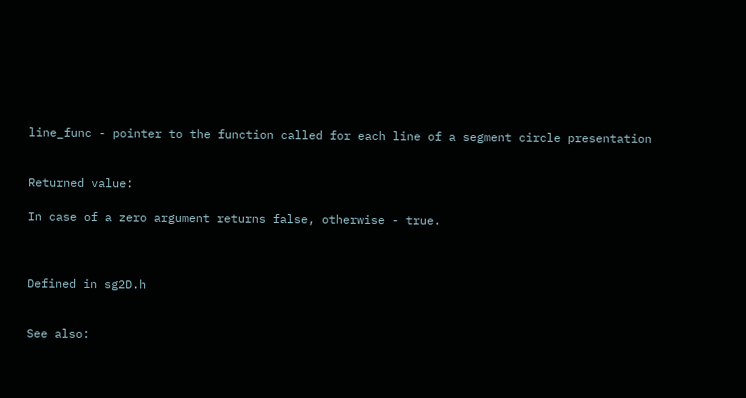line_func - pointer to the function called for each line of a segment circle presentation


Returned value:

In case of a zero argument returns false, otherwise - true.



Defined in sg2D.h


See also: